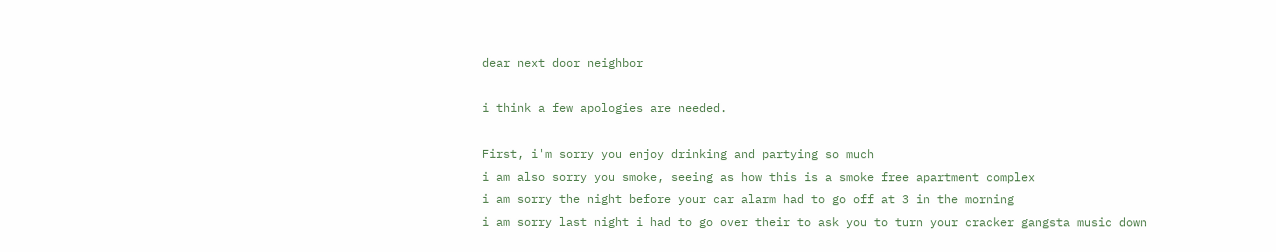dear next door neighbor

i think a few apologies are needed.

First, i'm sorry you enjoy drinking and partying so much
i am also sorry you smoke, seeing as how this is a smoke free apartment complex
i am sorry the night before your car alarm had to go off at 3 in the morning
i am sorry last night i had to go over their to ask you to turn your cracker gangsta music down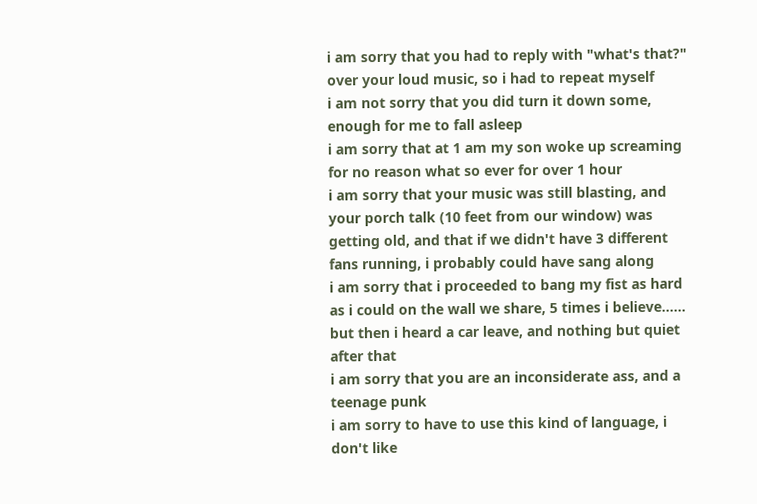i am sorry that you had to reply with "what's that?" over your loud music, so i had to repeat myself
i am not sorry that you did turn it down some, enough for me to fall asleep
i am sorry that at 1 am my son woke up screaming for no reason what so ever for over 1 hour
i am sorry that your music was still blasting, and your porch talk (10 feet from our window) was getting old, and that if we didn't have 3 different fans running, i probably could have sang along
i am sorry that i proceeded to bang my fist as hard as i could on the wall we share, 5 times i believe...... but then i heard a car leave, and nothing but quiet after that
i am sorry that you are an inconsiderate ass, and a teenage punk
i am sorry to have to use this kind of language, i don't like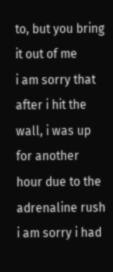to, but you bring it out of me
i am sorry that after i hit the wall, i was up for another hour due to the adrenaline rush
i am sorry i had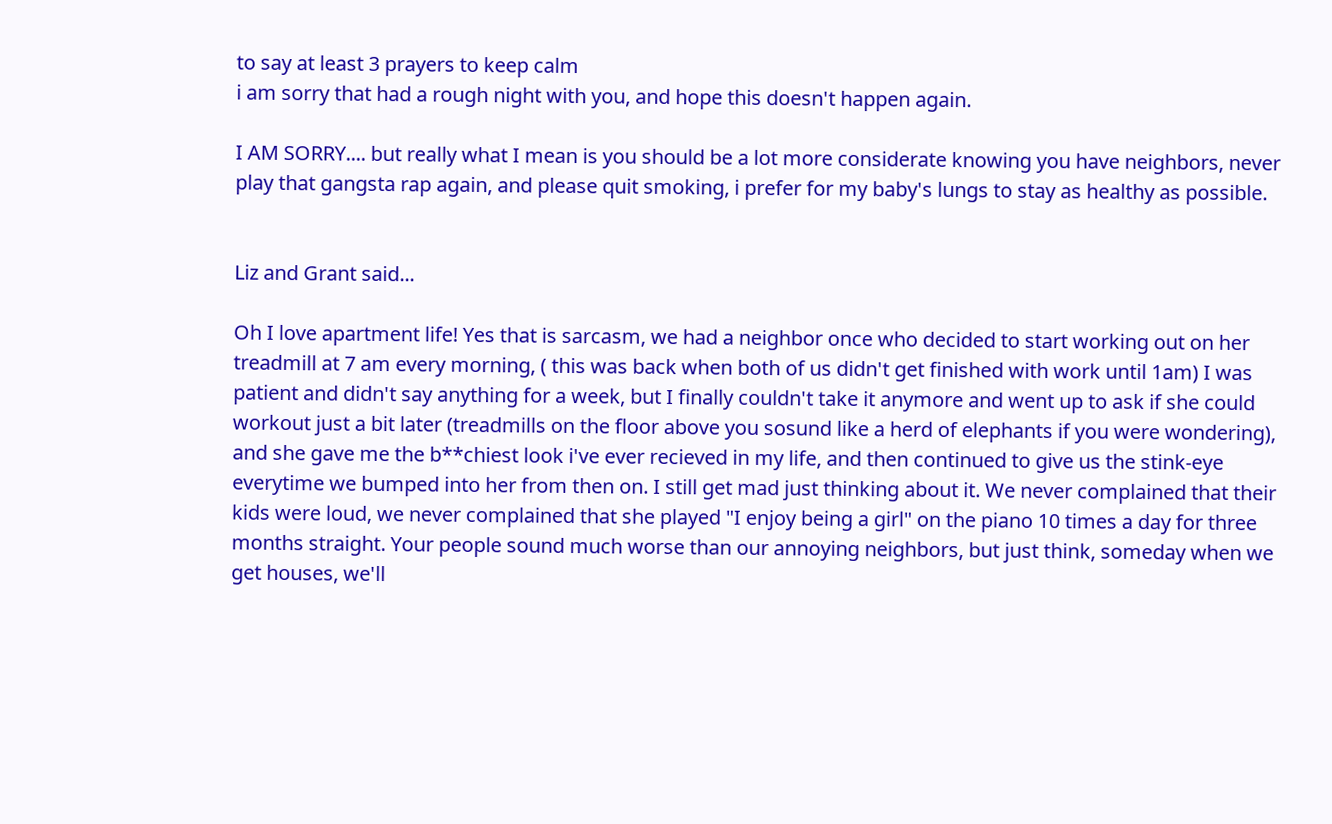to say at least 3 prayers to keep calm
i am sorry that had a rough night with you, and hope this doesn't happen again.

I AM SORRY.... but really what I mean is you should be a lot more considerate knowing you have neighbors, never play that gangsta rap again, and please quit smoking, i prefer for my baby's lungs to stay as healthy as possible.


Liz and Grant said...

Oh I love apartment life! Yes that is sarcasm, we had a neighbor once who decided to start working out on her treadmill at 7 am every morning, ( this was back when both of us didn't get finished with work until 1am) I was patient and didn't say anything for a week, but I finally couldn't take it anymore and went up to ask if she could workout just a bit later (treadmills on the floor above you sosund like a herd of elephants if you were wondering), and she gave me the b**chiest look i've ever recieved in my life, and then continued to give us the stink-eye everytime we bumped into her from then on. I still get mad just thinking about it. We never complained that their kids were loud, we never complained that she played "I enjoy being a girl" on the piano 10 times a day for three months straight. Your people sound much worse than our annoying neighbors, but just think, someday when we get houses, we'll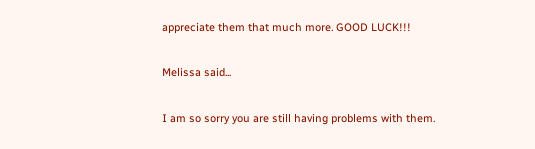appreciate them that much more. GOOD LUCK!!!

Melissa said...

I am so sorry you are still having problems with them.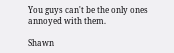You guys can't be the only ones annoyed with them.

Shawn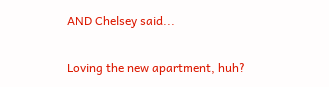AND Chelsey said...

Loving the new apartment, huh?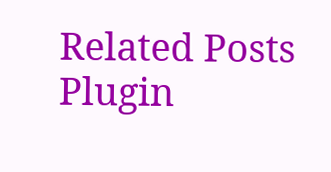Related Posts Plugin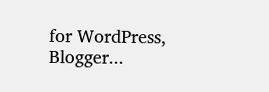for WordPress, Blogger...